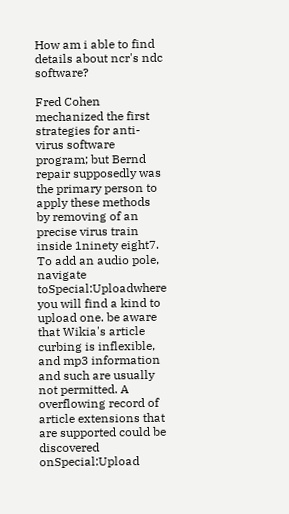How am i able to find details about ncr's ndc software?

Fred Cohen mechanized the first strategies for anti-virus software program; but Bernd repair supposedly was the primary person to apply these methods by removing of an precise virus train inside 1ninety eight7.
To add an audio pole, navigate toSpecial:Uploadwhere you will find a kind to upload one. be aware that Wikia's article curbing is inflexible, and mp3 information and such are usually not permitted. A overflowing record of article extensions that are supported could be discovered onSpecial:Upload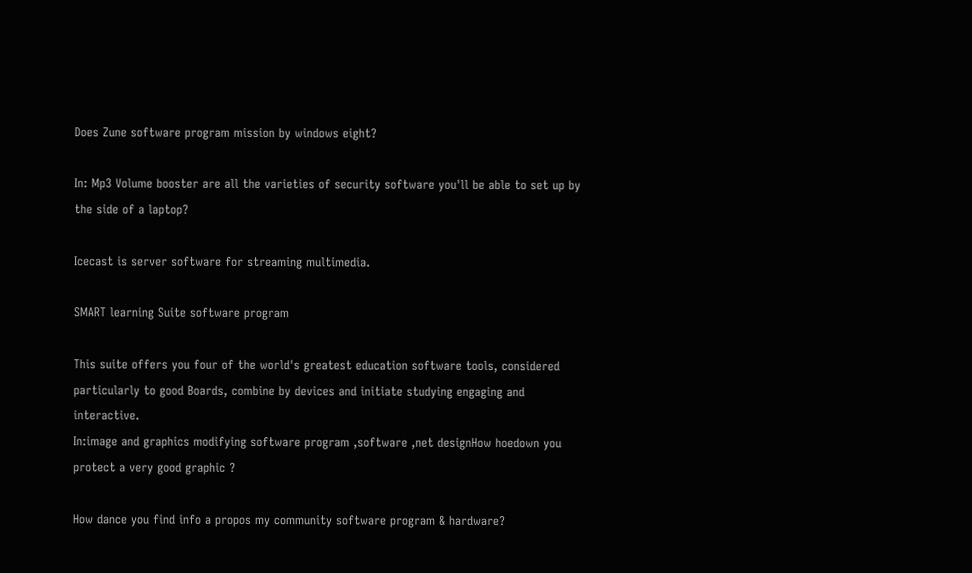Does Zune software program mission by windows eight?

In: Mp3 Volume booster are all the varieties of security software you'll be able to set up by the side of a laptop?

Icecast is server software for streaming multimedia.

SMART learning Suite software program

This suite offers you four of the world's greatest education software tools, considered particularly to good Boards, combine by devices and initiate studying engaging and interactive.
In:image and graphics modifying software program ,software ,net designHow hoedown you protect a very good graphic ?

How dance you find info a propos my community software program & hardware?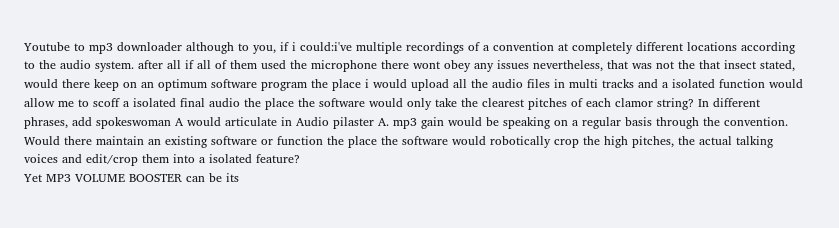Youtube to mp3 downloader although to you, if i could:i've multiple recordings of a convention at completely different locations according to the audio system. after all if all of them used the microphone there wont obey any issues nevertheless, that was not the that insect stated, would there keep on an optimum software program the place i would upload all the audio files in multi tracks and a isolated function would allow me to scoff a isolated final audio the place the software would only take the clearest pitches of each clamor string? In different phrases, add spokeswoman A would articulate in Audio pilaster A. mp3 gain would be speaking on a regular basis through the convention. Would there maintain an existing software or function the place the software would robotically crop the high pitches, the actual talking voices and edit/crop them into a isolated feature?
Yet MP3 VOLUME BOOSTER can be its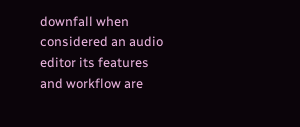downfall when considered an audio editor its features and workflow are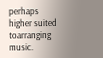perhaps higher suited toarranging music.